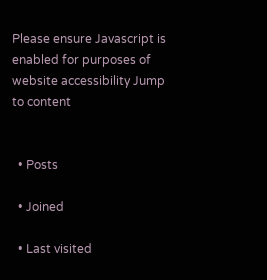Please ensure Javascript is enabled for purposes of website accessibility Jump to content


  • Posts

  • Joined

  • Last visited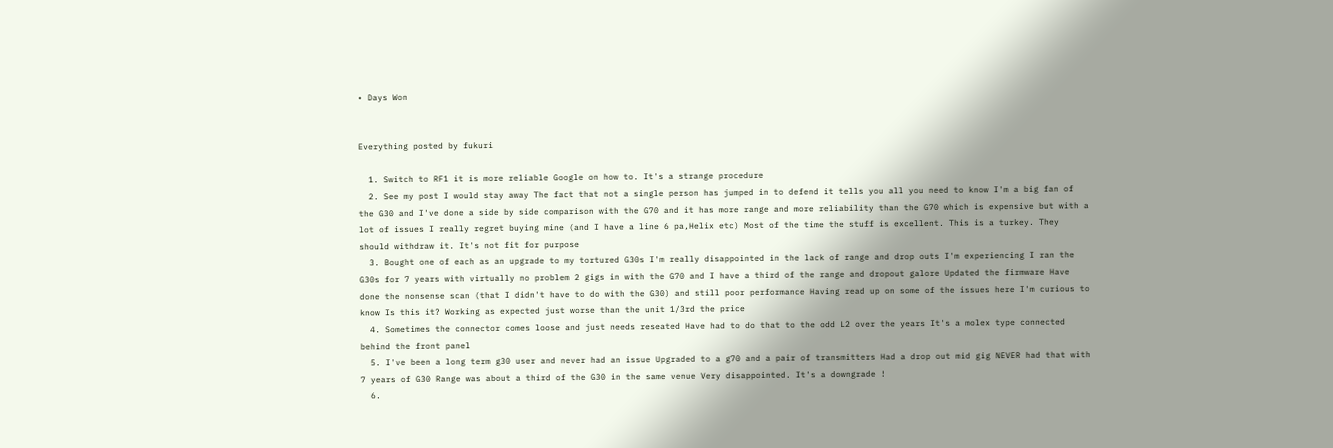• Days Won


Everything posted by fukuri

  1. Switch to RF1 it is more reliable Google on how to. It's a strange procedure
  2. See my post I would stay away The fact that not a single person has jumped in to defend it tells you all you need to know I'm a big fan of the G30 and I've done a side by side comparison with the G70 and it has more range and more reliability than the G70 which is expensive but with a lot of issues I really regret buying mine (and I have a line 6 pa,Helix etc) Most of the time the stuff is excellent. This is a turkey. They should withdraw it. It's not fit for purpose
  3. Bought one of each as an upgrade to my tortured G30s I'm really disappointed in the lack of range and drop outs I'm experiencing I ran the G30s for 7 years with virtually no problem 2 gigs in with the G70 and I have a third of the range and dropout galore Updated the firmware Have done the nonsense scan (that I didn't have to do with the G30) and still poor performance Having read up on some of the issues here I'm curious to know Is this it? Working as expected just worse than the unit 1/3rd the price
  4. Sometimes the connector comes loose and just needs reseated Have had to do that to the odd L2 over the years It's a molex type connected behind the front panel
  5. I've been a long term g30 user and never had an issue Upgraded to a g70 and a pair of transmitters Had a drop out mid gig NEVER had that with 7 years of G30 Range was about a third of the G30 in the same venue Very disappointed. It's a downgrade !
  6.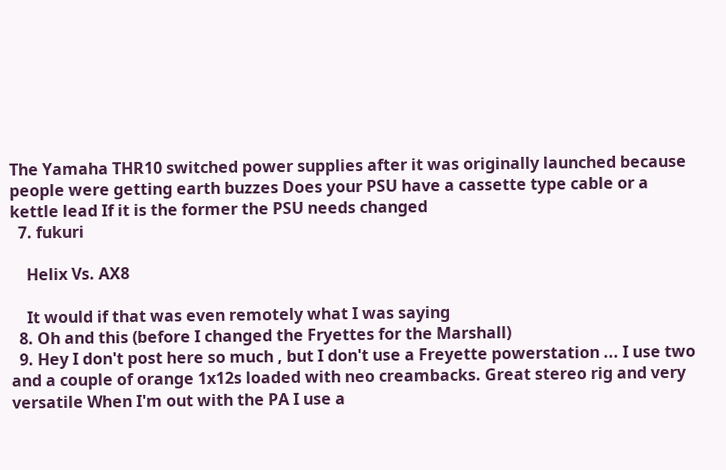The Yamaha THR10 switched power supplies after it was originally launched because people were getting earth buzzes Does your PSU have a cassette type cable or a kettle lead If it is the former the PSU needs changed
  7. fukuri

    Helix Vs. AX8

    It would if that was even remotely what I was saying
  8. Oh and this (before I changed the Fryettes for the Marshall)
  9. Hey I don't post here so much , but I don't use a Freyette powerstation ... I use two and a couple of orange 1x12s loaded with neo creambacks. Great stereo rig and very versatile When I'm out with the PA I use a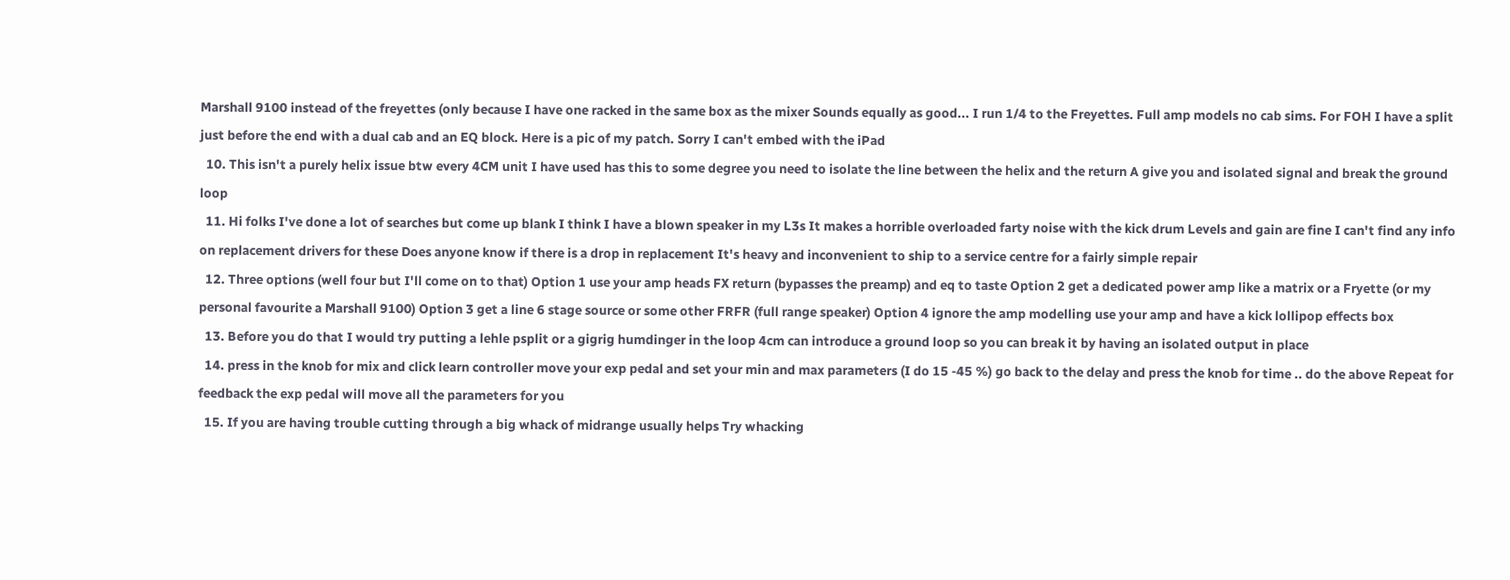Marshall 9100 instead of the freyettes (only because I have one racked in the same box as the mixer Sounds equally as good... I run 1/4 to the Freyettes. Full amp models no cab sims. For FOH I have a split just before the end with a dual cab and an EQ block. Here is a pic of my patch. Sorry I can't embed with the iPad
  10. This isn't a purely helix issue btw every 4CM unit I have used has this to some degree you need to isolate the line between the helix and the return A give you and isolated signal and break the ground loop
  11. Hi folks I've done a lot of searches but come up blank I think I have a blown speaker in my L3s It makes a horrible overloaded farty noise with the kick drum Levels and gain are fine I can't find any info on replacement drivers for these Does anyone know if there is a drop in replacement It's heavy and inconvenient to ship to a service centre for a fairly simple repair
  12. Three options (well four but I'll come on to that) Option 1 use your amp heads FX return (bypasses the preamp) and eq to taste Option 2 get a dedicated power amp like a matrix or a Fryette (or my personal favourite a Marshall 9100) Option 3 get a line 6 stage source or some other FRFR (full range speaker) Option 4 ignore the amp modelling use your amp and have a kick lollipop effects box
  13. Before you do that I would try putting a lehle psplit or a gigrig humdinger in the loop 4cm can introduce a ground loop so you can break it by having an isolated output in place
  14. press in the knob for mix and click learn controller move your exp pedal and set your min and max parameters (I do 15 -45 %) go back to the delay and press the knob for time .. do the above Repeat for feedback the exp pedal will move all the parameters for you
  15. If you are having trouble cutting through a big whack of midrange usually helps Try whacking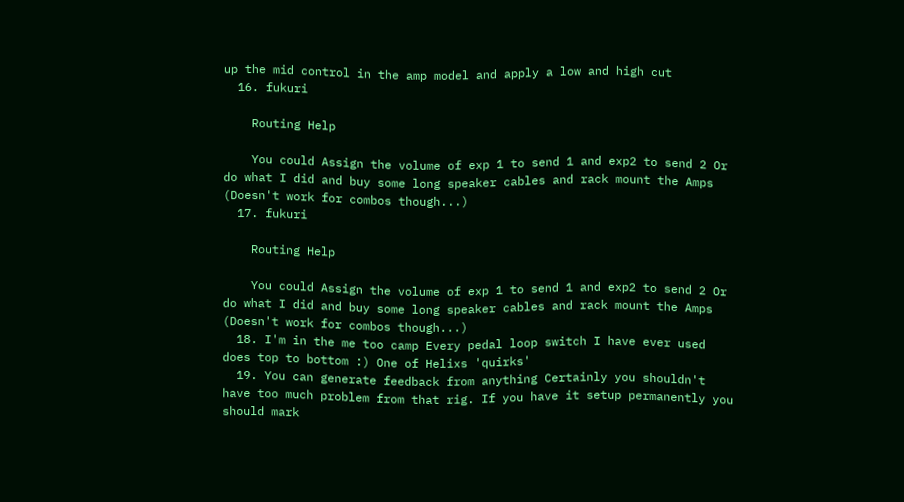up the mid control in the amp model and apply a low and high cut
  16. fukuri

    Routing Help

    You could Assign the volume of exp 1 to send 1 and exp2 to send 2 Or do what I did and buy some long speaker cables and rack mount the Amps (Doesn't work for combos though...)
  17. fukuri

    Routing Help

    You could Assign the volume of exp 1 to send 1 and exp2 to send 2 Or do what I did and buy some long speaker cables and rack mount the Amps (Doesn't work for combos though...)
  18. I'm in the me too camp Every pedal loop switch I have ever used does top to bottom :) One of Helixs 'quirks'
  19. You can generate feedback from anything Certainly you shouldn't have too much problem from that rig. If you have it setup permanently you should mark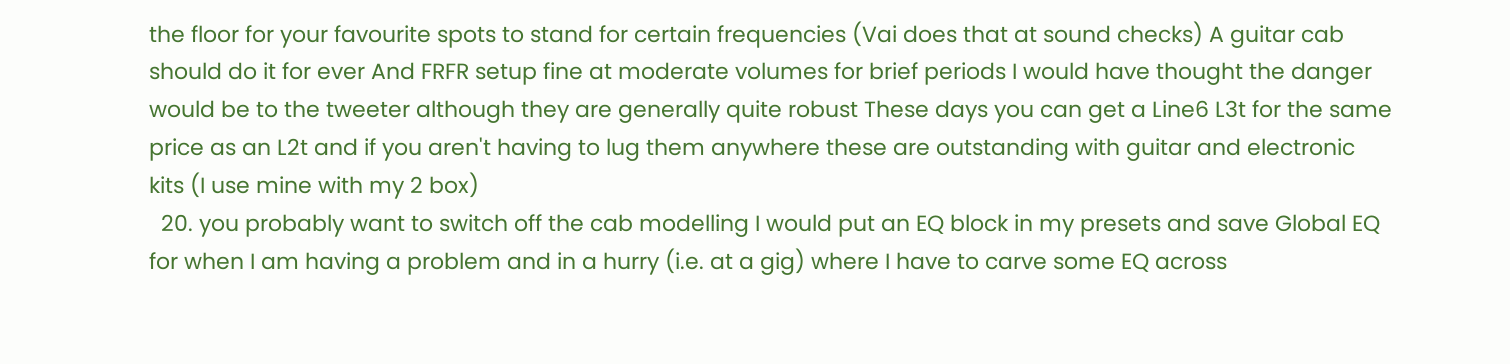the floor for your favourite spots to stand for certain frequencies (Vai does that at sound checks) A guitar cab should do it for ever And FRFR setup fine at moderate volumes for brief periods I would have thought the danger would be to the tweeter although they are generally quite robust These days you can get a Line6 L3t for the same price as an L2t and if you aren't having to lug them anywhere these are outstanding with guitar and electronic kits (I use mine with my 2 box)
  20. you probably want to switch off the cab modelling I would put an EQ block in my presets and save Global EQ for when I am having a problem and in a hurry (i.e. at a gig) where I have to carve some EQ across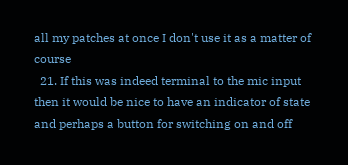all my patches at once I don't use it as a matter of course
  21. If this was indeed terminal to the mic input then it would be nice to have an indicator of state and perhaps a button for switching on and off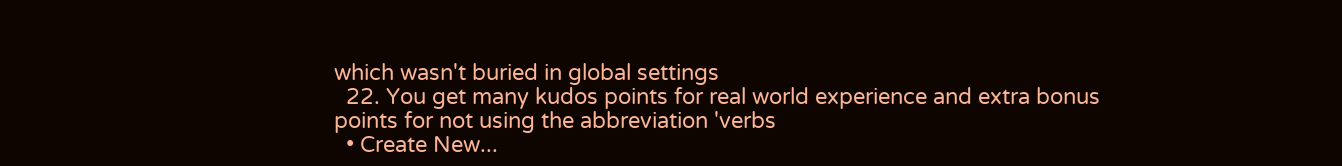which wasn't buried in global settings
  22. You get many kudos points for real world experience and extra bonus points for not using the abbreviation 'verbs
  • Create New...